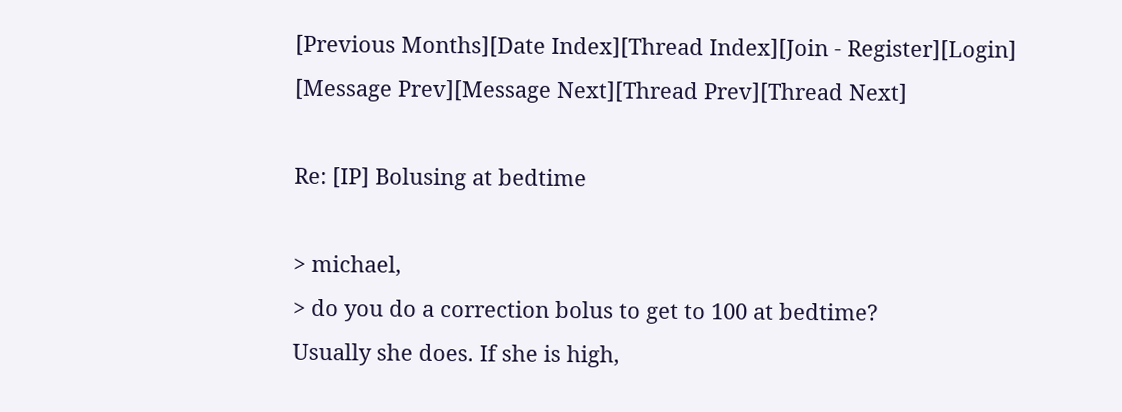[Previous Months][Date Index][Thread Index][Join - Register][Login]
[Message Prev][Message Next][Thread Prev][Thread Next]

Re: [IP] Bolusing at bedtime

> michael,
> do you do a correction bolus to get to 100 at bedtime?
Usually she does. If she is high,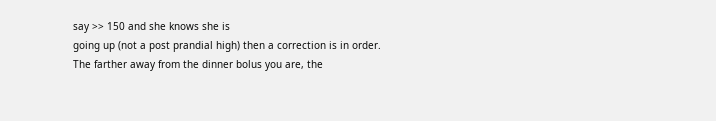say >> 150 and she knows she is
going up (not a post prandial high) then a correction is in order.
The farther away from the dinner bolus you are, the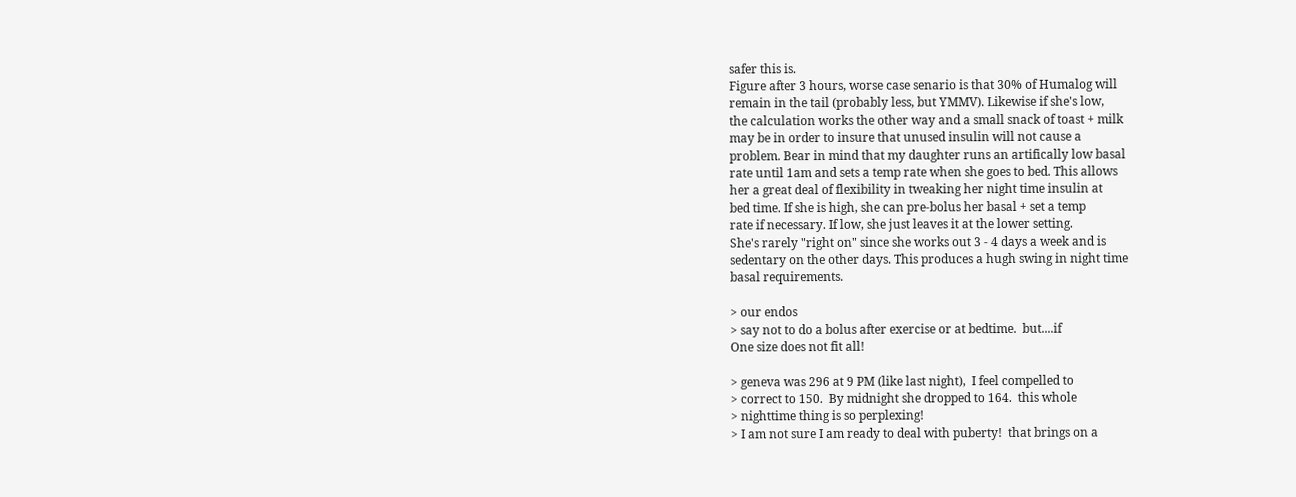safer this is.
Figure after 3 hours, worse case senario is that 30% of Humalog will
remain in the tail (probably less, but YMMV). Likewise if she's low,
the calculation works the other way and a small snack of toast + milk
may be in order to insure that unused insulin will not cause a
problem. Bear in mind that my daughter runs an artifically low basal
rate until 1am and sets a temp rate when she goes to bed. This allows
her a great deal of flexibility in tweaking her night time insulin at
bed time. If she is high, she can pre-bolus her basal + set a temp
rate if necessary. If low, she just leaves it at the lower setting.
She's rarely "right on" since she works out 3 - 4 days a week and is
sedentary on the other days. This produces a hugh swing in night time
basal requirements.

> our endos
> say not to do a bolus after exercise or at bedtime.  but....if
One size does not fit all!

> geneva was 296 at 9 PM (like last night),  I feel compelled to
> correct to 150.  By midnight she dropped to 164.  this whole
> nighttime thing is so perplexing!
> I am not sure I am ready to deal with puberty!  that brings on a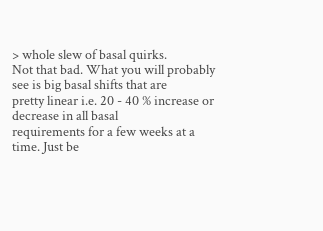> whole slew of basal quirks.
Not that bad. What you will probably see is big basal shifts that are
pretty linear i.e. 20 - 40 % increase or decrease in all basal
requirements for a few weeks at a time. Just be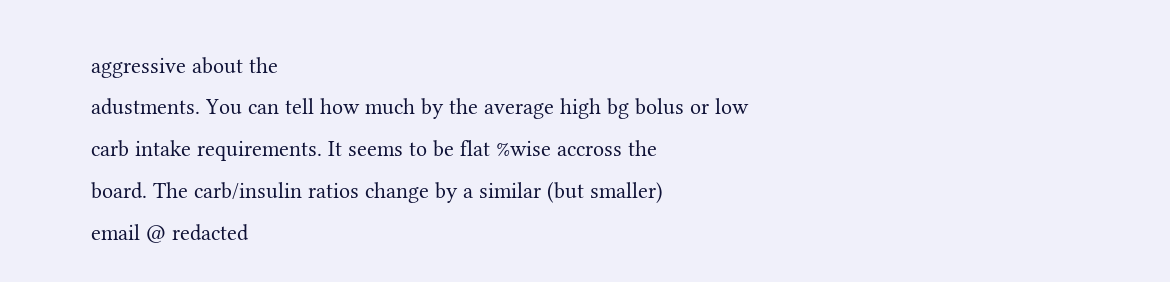aggressive about the
adustments. You can tell how much by the average high bg bolus or low
carb intake requirements. It seems to be flat %wise accross the
board. The carb/insulin ratios change by a similar (but smaller)
email @ redacted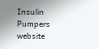Insulin Pumpers website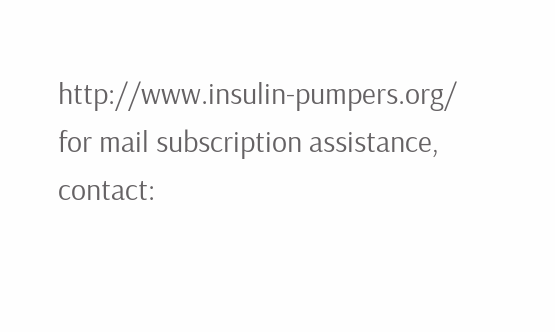http://www.insulin-pumpers.org/
for mail subscription assistance, contact: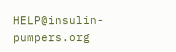HELP@insulin-pumpers.org